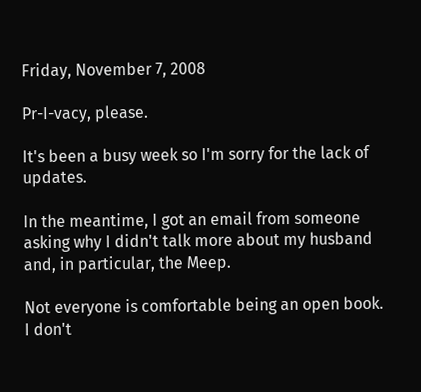Friday, November 7, 2008

Pr-I-vacy, please.

It's been a busy week so I'm sorry for the lack of updates.

In the meantime, I got an email from someone asking why I didn't talk more about my husband and, in particular, the Meep.

Not everyone is comfortable being an open book. I don't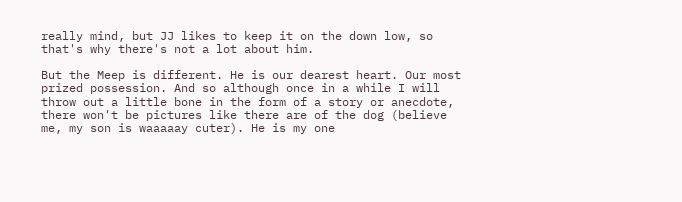really mind, but JJ likes to keep it on the down low, so that's why there's not a lot about him.

But the Meep is different. He is our dearest heart. Our most prized possession. And so although once in a while I will throw out a little bone in the form of a story or anecdote, there won't be pictures like there are of the dog (believe me, my son is waaaaay cuter). He is my one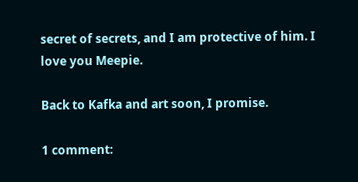secret of secrets, and I am protective of him. I love you Meepie.

Back to Kafka and art soon, I promise.

1 comment: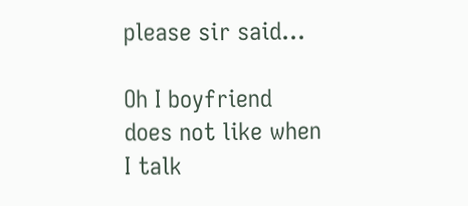please sir said...

Oh I boyfriend does not like when I talk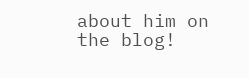about him on the blog!